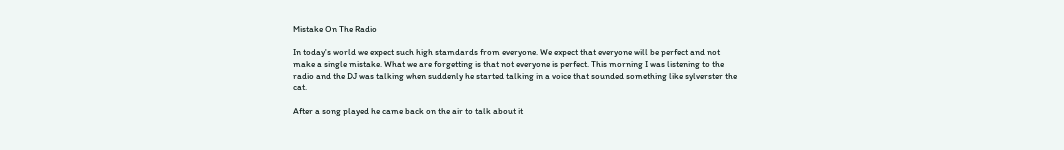Mistake On The Radio

In today's world we expect such high stamdards from everyone. We expect that everyone will be perfect and not make a single mistake. What we are forgetting is that not everyone is perfect. This morning I was listening to the radio and the DJ was talking when suddenly he started talking in a voice that sounded something like sylverster the cat.

After a song played he came back on the air to talk about it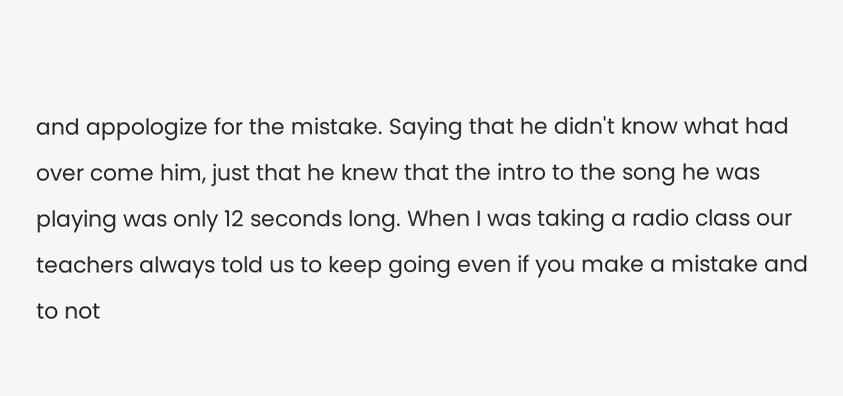and appologize for the mistake. Saying that he didn't know what had over come him, just that he knew that the intro to the song he was playing was only 12 seconds long. When I was taking a radio class our teachers always told us to keep going even if you make a mistake and to not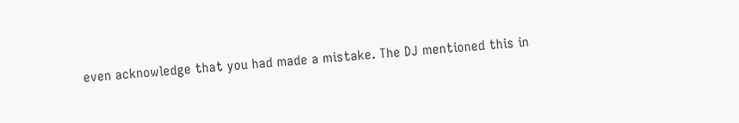even acknowledge that you had made a mistake. The DJ mentioned this in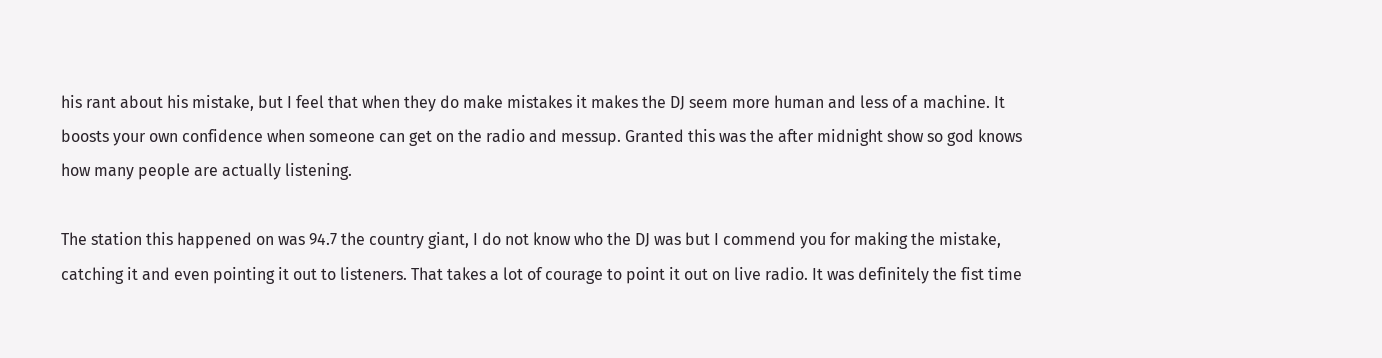his rant about his mistake, but I feel that when they do make mistakes it makes the DJ seem more human and less of a machine. It boosts your own confidence when someone can get on the radio and messup. Granted this was the after midnight show so god knows how many people are actually listening.

The station this happened on was 94.7 the country giant, I do not know who the DJ was but I commend you for making the mistake, catching it and even pointing it out to listeners. That takes a lot of courage to point it out on live radio. It was definitely the fist time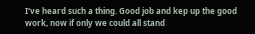I've heard such a thing. Good job and kep up the good work, now if only we could all stand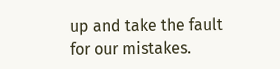up and take the fault for our mistakes.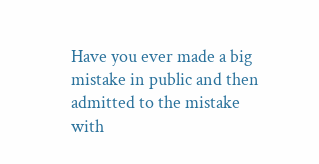Have you ever made a big mistake in public and then admitted to the mistake with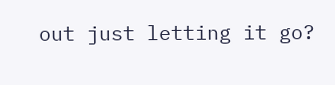out just letting it go?